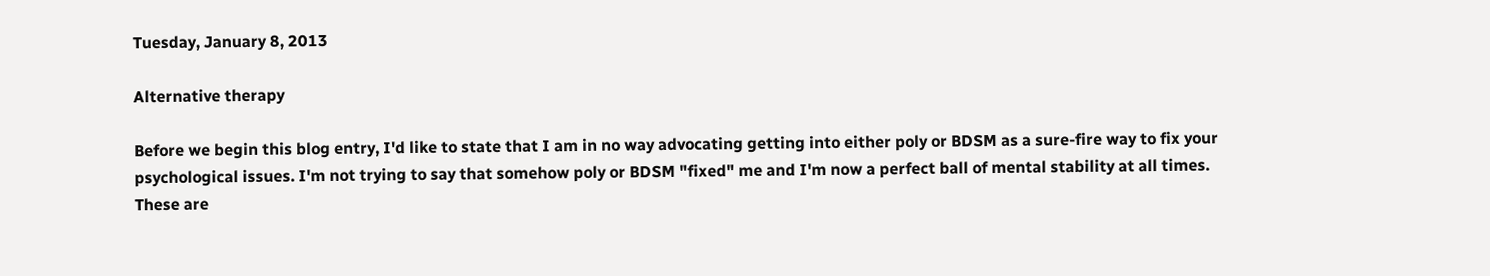Tuesday, January 8, 2013

Alternative therapy

Before we begin this blog entry, I'd like to state that I am in no way advocating getting into either poly or BDSM as a sure-fire way to fix your psychological issues. I'm not trying to say that somehow poly or BDSM "fixed" me and I'm now a perfect ball of mental stability at all times. These are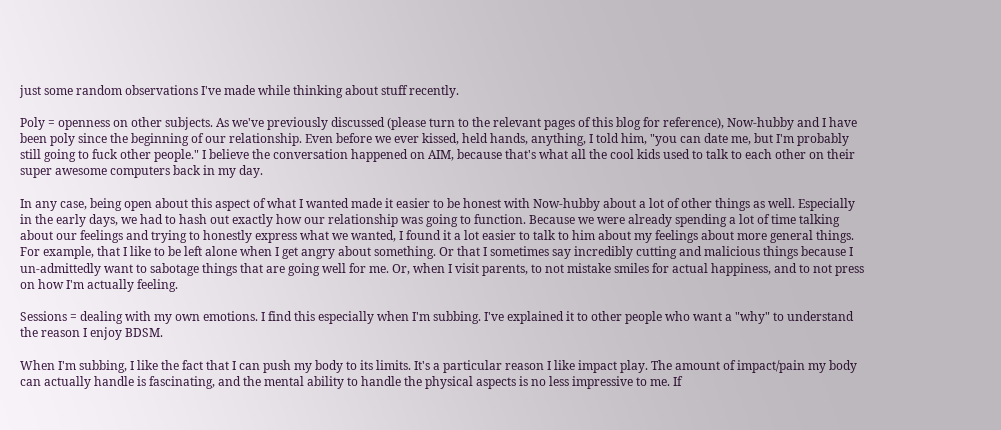just some random observations I've made while thinking about stuff recently.

Poly = openness on other subjects. As we've previously discussed (please turn to the relevant pages of this blog for reference), Now-hubby and I have been poly since the beginning of our relationship. Even before we ever kissed, held hands, anything, I told him, "you can date me, but I'm probably still going to fuck other people." I believe the conversation happened on AIM, because that's what all the cool kids used to talk to each other on their super awesome computers back in my day.

In any case, being open about this aspect of what I wanted made it easier to be honest with Now-hubby about a lot of other things as well. Especially in the early days, we had to hash out exactly how our relationship was going to function. Because we were already spending a lot of time talking about our feelings and trying to honestly express what we wanted, I found it a lot easier to talk to him about my feelings about more general things. For example, that I like to be left alone when I get angry about something. Or that I sometimes say incredibly cutting and malicious things because I un-admittedly want to sabotage things that are going well for me. Or, when I visit parents, to not mistake smiles for actual happiness, and to not press on how I'm actually feeling.

Sessions = dealing with my own emotions. I find this especially when I'm subbing. I've explained it to other people who want a "why" to understand the reason I enjoy BDSM.

When I'm subbing, I like the fact that I can push my body to its limits. It's a particular reason I like impact play. The amount of impact/pain my body can actually handle is fascinating, and the mental ability to handle the physical aspects is no less impressive to me. If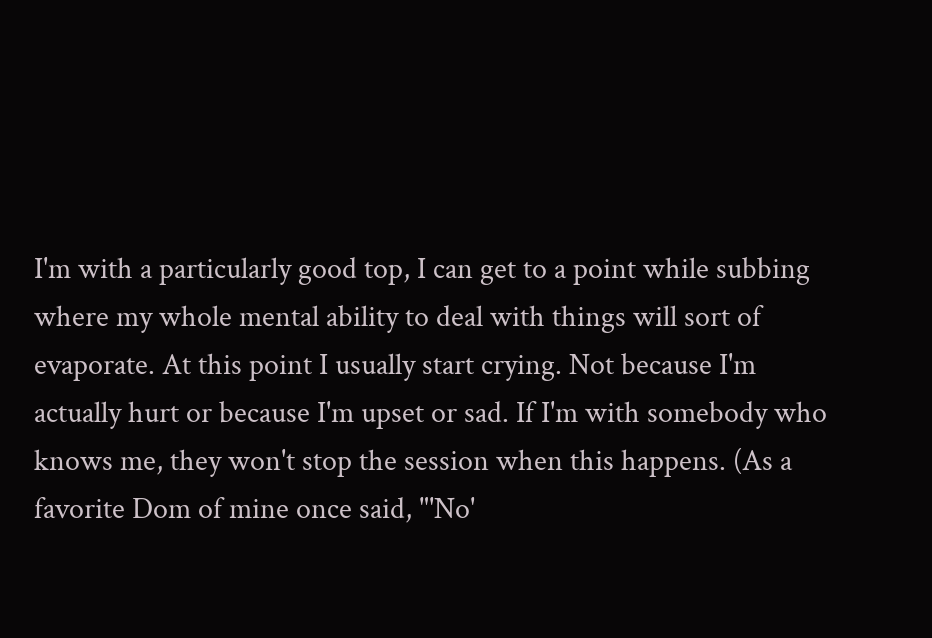I'm with a particularly good top, I can get to a point while subbing where my whole mental ability to deal with things will sort of evaporate. At this point I usually start crying. Not because I'm actually hurt or because I'm upset or sad. If I'm with somebody who knows me, they won't stop the session when this happens. (As a favorite Dom of mine once said, "'No'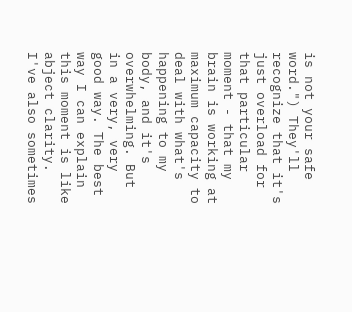is not your safe word.") They'll recognize that it's just overload for that particular moment - that my brain is working at maximum capacity to deal with what's happening to my body, and it's overwhelming. But in a very, very good way. The best way I can explain this moment is like abject clarity. I've also sometimes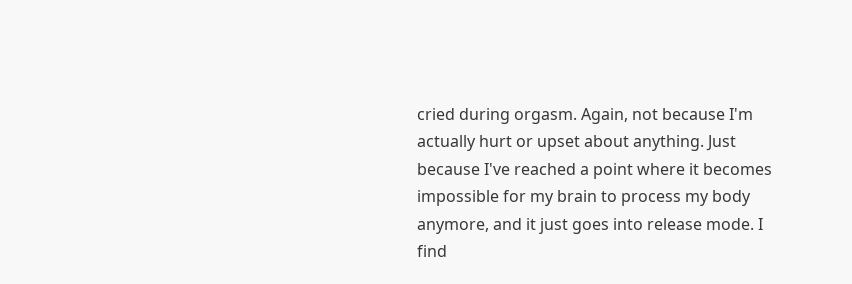cried during orgasm. Again, not because I'm actually hurt or upset about anything. Just because I've reached a point where it becomes impossible for my brain to process my body anymore, and it just goes into release mode. I find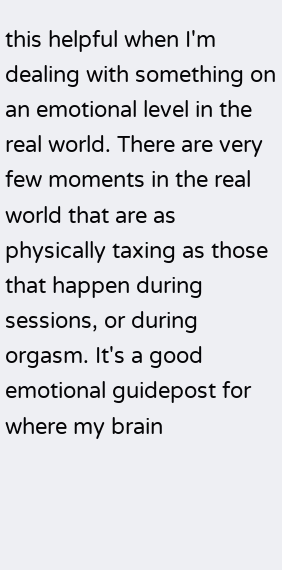this helpful when I'm dealing with something on an emotional level in the real world. There are very few moments in the real world that are as physically taxing as those that happen during sessions, or during orgasm. It's a good emotional guidepost for where my brain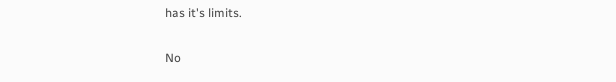has it's limits.

No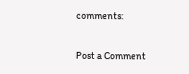comments:

Post a Comment